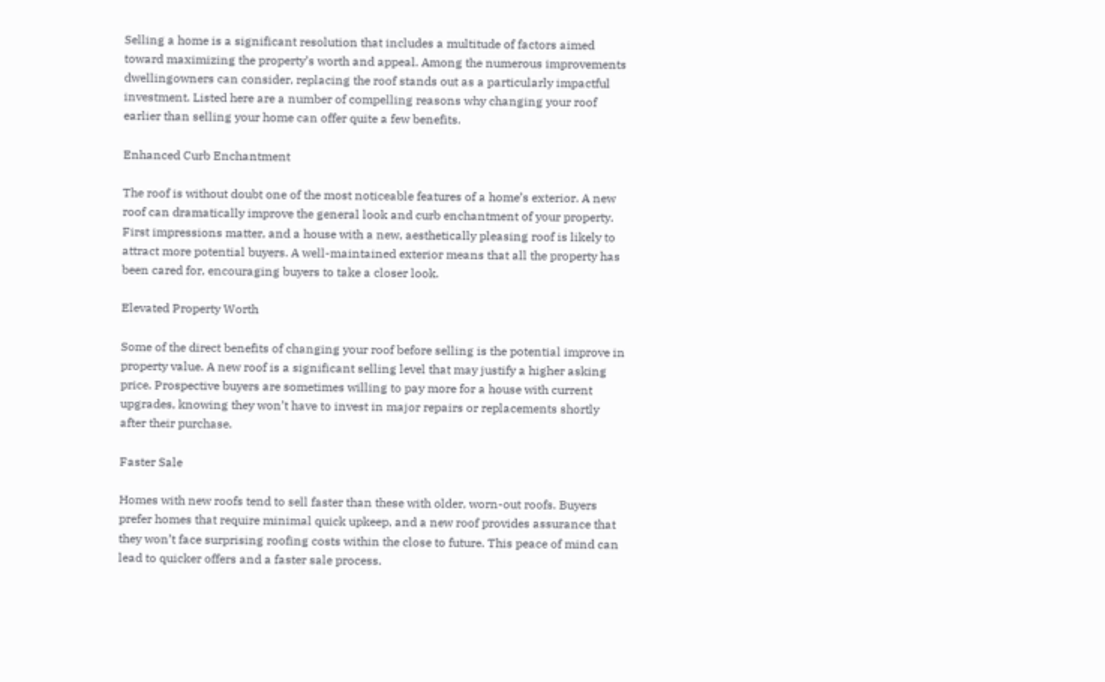Selling a home is a significant resolution that includes a multitude of factors aimed toward maximizing the property’s worth and appeal. Among the numerous improvements dwellingowners can consider, replacing the roof stands out as a particularly impactful investment. Listed here are a number of compelling reasons why changing your roof earlier than selling your home can offer quite a few benefits.

Enhanced Curb Enchantment

The roof is without doubt one of the most noticeable features of a home’s exterior. A new roof can dramatically improve the general look and curb enchantment of your property. First impressions matter, and a house with a new, aesthetically pleasing roof is likely to attract more potential buyers. A well-maintained exterior means that all the property has been cared for, encouraging buyers to take a closer look.

Elevated Property Worth

Some of the direct benefits of changing your roof before selling is the potential improve in property value. A new roof is a significant selling level that may justify a higher asking price. Prospective buyers are sometimes willing to pay more for a house with current upgrades, knowing they won’t have to invest in major repairs or replacements shortly after their purchase.

Faster Sale

Homes with new roofs tend to sell faster than these with older, worn-out roofs. Buyers prefer homes that require minimal quick upkeep, and a new roof provides assurance that they won’t face surprising roofing costs within the close to future. This peace of mind can lead to quicker offers and a faster sale process.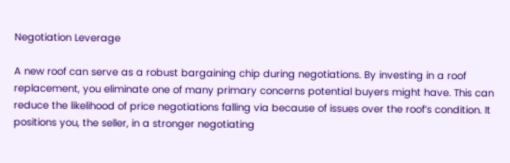Negotiation Leverage

A new roof can serve as a robust bargaining chip during negotiations. By investing in a roof replacement, you eliminate one of many primary concerns potential buyers might have. This can reduce the likelihood of price negotiations falling via because of issues over the roof’s condition. It positions you, the seller, in a stronger negotiating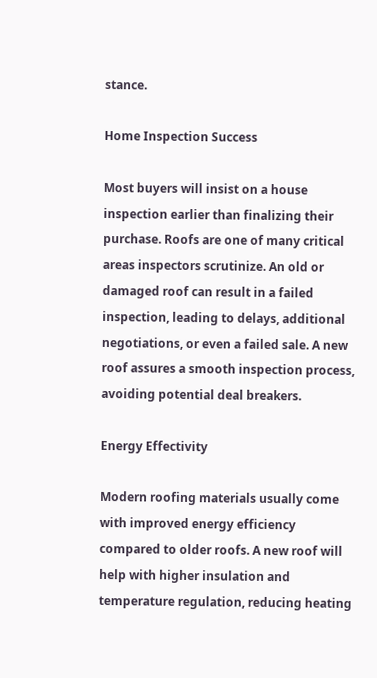stance.

Home Inspection Success

Most buyers will insist on a house inspection earlier than finalizing their purchase. Roofs are one of many critical areas inspectors scrutinize. An old or damaged roof can result in a failed inspection, leading to delays, additional negotiations, or even a failed sale. A new roof assures a smooth inspection process, avoiding potential deal breakers.

Energy Effectivity

Modern roofing materials usually come with improved energy efficiency compared to older roofs. A new roof will help with higher insulation and temperature regulation, reducing heating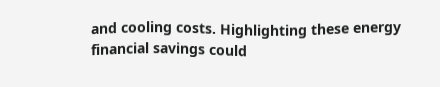and cooling costs. Highlighting these energy financial savings could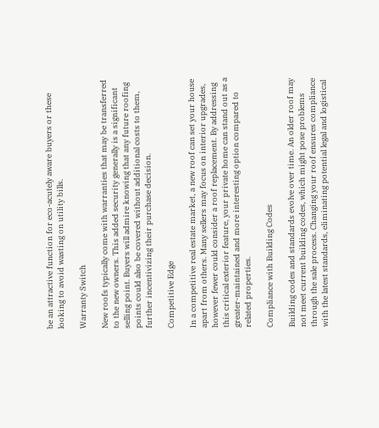be an attractive function for eco-acutely aware buyers or these looking to avoid wasting on utility bills.

Warranty Switch

New roofs typically come with warranties that may be transferred to the new owners. This added security generally is a significant selling point. Buyers will admire knowing that any future roofing points could also be covered without additional costs to them, further incentivizing their purchase decision.

Competitive Edge

In a competitive real estate market, a new roof can set your house apart from others. Many sellers may focus on interior upgrades, however fewer could consider a roof replacement. By addressing this critical exterior feature, your private home can stand out as a greater-maintained and more interesting option compared to related properties.

Compliance with Building Codes

Building codes and standards evolve over time. An older roof may not meet current building codes, which might pose problems through the sale process. Changing your roof ensures compliance with the latest standards, eliminating potential legal and logistical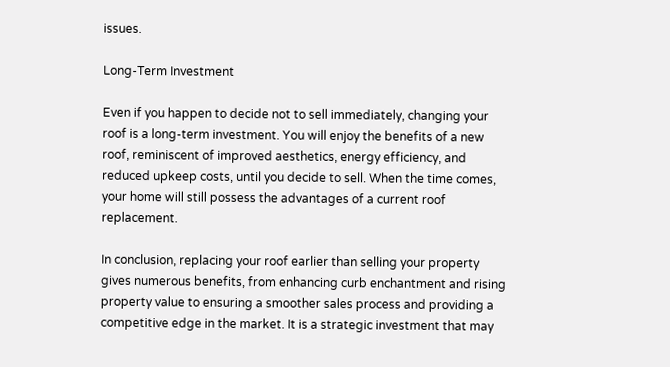issues.

Long-Term Investment

Even if you happen to decide not to sell immediately, changing your roof is a long-term investment. You will enjoy the benefits of a new roof, reminiscent of improved aesthetics, energy efficiency, and reduced upkeep costs, until you decide to sell. When the time comes, your home will still possess the advantages of a current roof replacement.

In conclusion, replacing your roof earlier than selling your property gives numerous benefits, from enhancing curb enchantment and rising property value to ensuring a smoother sales process and providing a competitive edge in the market. It is a strategic investment that may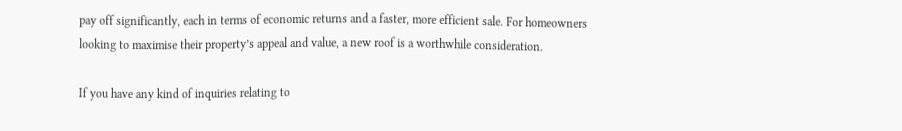pay off significantly, each in terms of economic returns and a faster, more efficient sale. For homeowners looking to maximise their property’s appeal and value, a new roof is a worthwhile consideration.

If you have any kind of inquiries relating to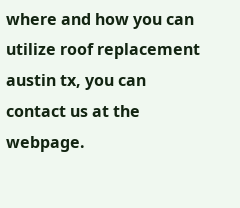where and how you can utilize roof replacement austin tx, you can contact us at the webpage.